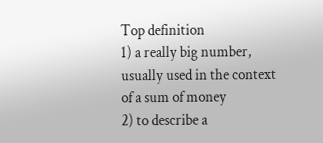Top definition
1) a really big number, usually used in the context of a sum of money
2) to describe a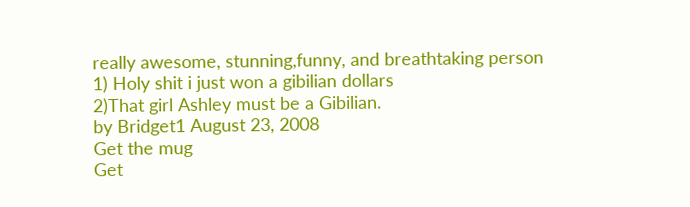really awesome, stunning,funny, and breathtaking person
1) Holy shit i just won a gibilian dollars
2)That girl Ashley must be a Gibilian.
by Bridget1 August 23, 2008
Get the mug
Get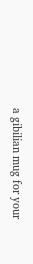a gibilian mug for your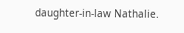daughter-in-law Nathalie.